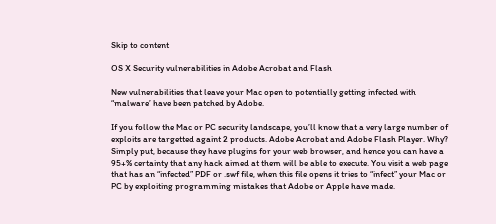Skip to content

OS X Security vulnerabilities in Adobe Acrobat and Flash

New vulnerabilities that leave your Mac open to potentially getting infected with “malware’ have been patched by Adobe.

If you follow the Mac or PC security landscape, you’ll know that a very large number of exploits are targetted againt 2 products. Adobe Acrobat and Adobe Flash Player. Why? Simply put, because they have plugins for your web browser, and hence you can have a 95+% certainty that any hack aimed at them will be able to execute. You visit a web page that has an “infected” PDF or .swf file, when this file opens it tries to “infect” your Mac or PC by exploiting programming mistakes that Adobe or Apple have made.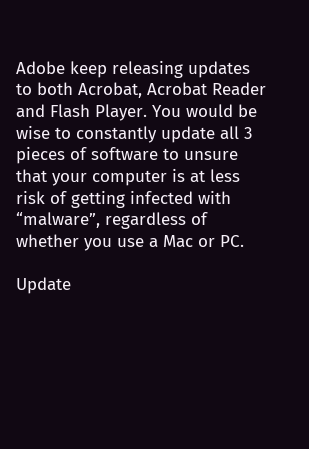Adobe keep releasing updates to both Acrobat, Acrobat Reader and Flash Player. You would be wise to constantly update all 3 pieces of software to unsure that your computer is at less risk of getting infected with “malware”, regardless of whether you use a Mac or PC.

Update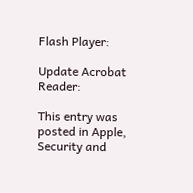Flash Player:

Update Acrobat Reader:

This entry was posted in Apple, Security and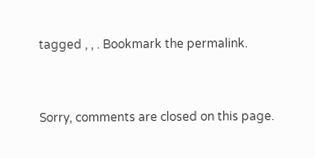tagged , , . Bookmark the permalink.


Sorry, comments are closed on this page.